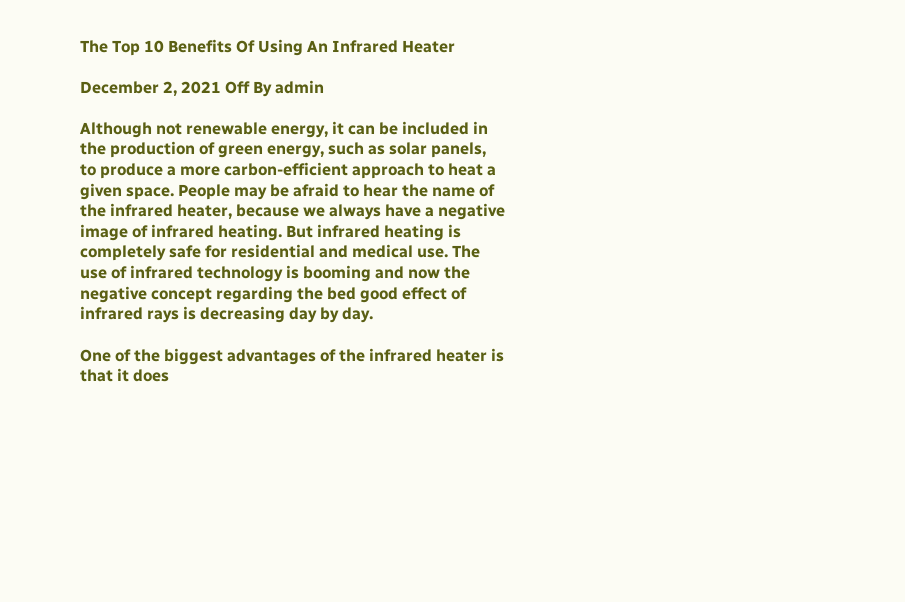The Top 10 Benefits Of Using An Infrared Heater

December 2, 2021 Off By admin

Although not renewable energy, it can be included in the production of green energy, such as solar panels, to produce a more carbon-efficient approach to heat a given space. People may be afraid to hear the name of the infrared heater, because we always have a negative image of infrared heating. But infrared heating is completely safe for residential and medical use. The use of infrared technology is booming and now the negative concept regarding the bed good effect of infrared rays is decreasing day by day.

One of the biggest advantages of the infrared heater is that it does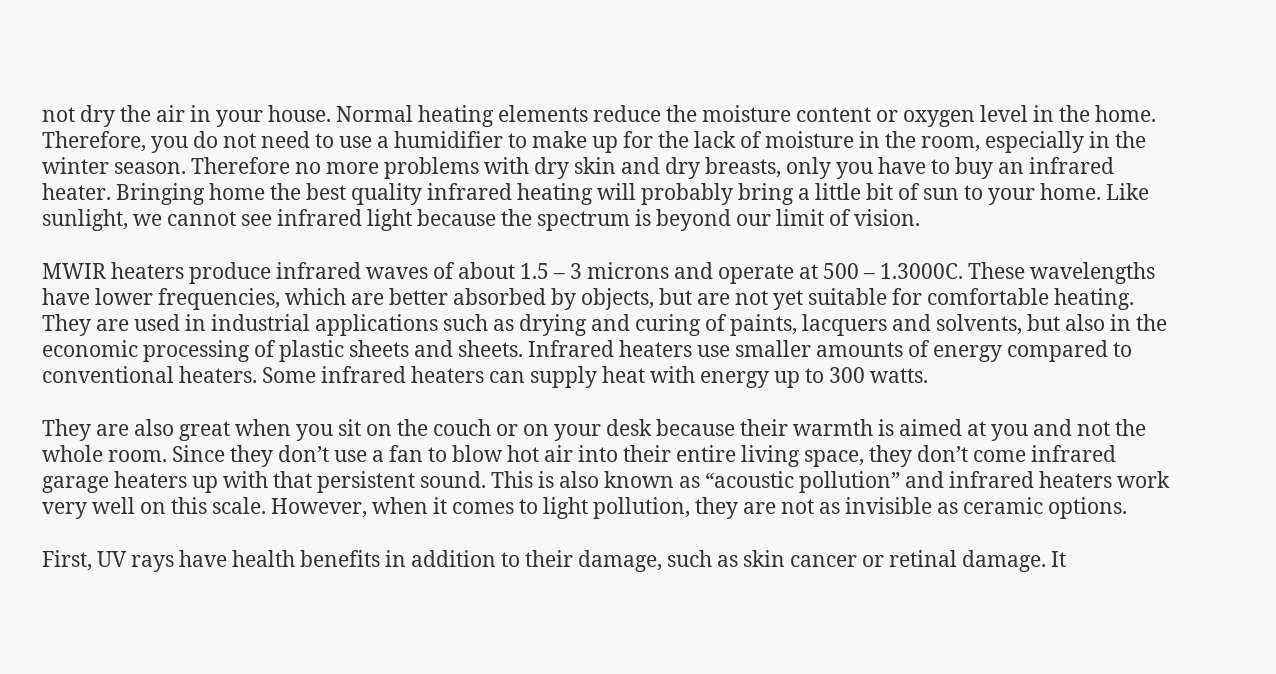not dry the air in your house. Normal heating elements reduce the moisture content or oxygen level in the home. Therefore, you do not need to use a humidifier to make up for the lack of moisture in the room, especially in the winter season. Therefore no more problems with dry skin and dry breasts, only you have to buy an infrared heater. Bringing home the best quality infrared heating will probably bring a little bit of sun to your home. Like sunlight, we cannot see infrared light because the spectrum is beyond our limit of vision.

MWIR heaters produce infrared waves of about 1.5 – 3 microns and operate at 500 – 1.3000C. These wavelengths have lower frequencies, which are better absorbed by objects, but are not yet suitable for comfortable heating. They are used in industrial applications such as drying and curing of paints, lacquers and solvents, but also in the economic processing of plastic sheets and sheets. Infrared heaters use smaller amounts of energy compared to conventional heaters. Some infrared heaters can supply heat with energy up to 300 watts.

They are also great when you sit on the couch or on your desk because their warmth is aimed at you and not the whole room. Since they don’t use a fan to blow hot air into their entire living space, they don’t come infrared garage heaters up with that persistent sound. This is also known as “acoustic pollution” and infrared heaters work very well on this scale. However, when it comes to light pollution, they are not as invisible as ceramic options.

First, UV rays have health benefits in addition to their damage, such as skin cancer or retinal damage. It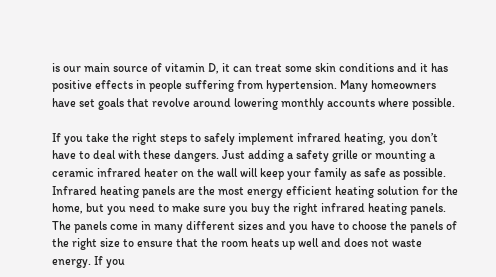is our main source of vitamin D, it can treat some skin conditions and it has positive effects in people suffering from hypertension. Many homeowners have set goals that revolve around lowering monthly accounts where possible.

If you take the right steps to safely implement infrared heating, you don’t have to deal with these dangers. Just adding a safety grille or mounting a ceramic infrared heater on the wall will keep your family as safe as possible. Infrared heating panels are the most energy efficient heating solution for the home, but you need to make sure you buy the right infrared heating panels. The panels come in many different sizes and you have to choose the panels of the right size to ensure that the room heats up well and does not waste energy. If you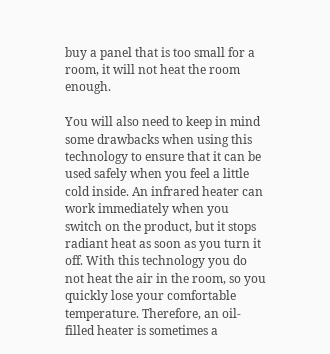buy a panel that is too small for a room, it will not heat the room enough.

You will also need to keep in mind some drawbacks when using this technology to ensure that it can be used safely when you feel a little cold inside. An infrared heater can work immediately when you switch on the product, but it stops radiant heat as soon as you turn it off. With this technology you do not heat the air in the room, so you quickly lose your comfortable temperature. Therefore, an oil-filled heater is sometimes a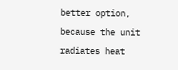better option, because the unit radiates heat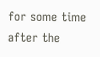for some time after the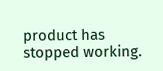product has stopped working.